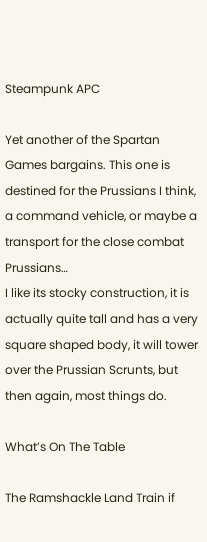Steampunk APC

Yet another of the Spartan Games bargains. This one is destined for the Prussians I think, a command vehicle, or maybe a transport for the close combat Prussians…
I like its stocky construction, it is actually quite tall and has a very square shaped body, it will tower over the Prussian Scrunts, but then again, most things do.

What’s On The Table

The Ramshackle Land Train if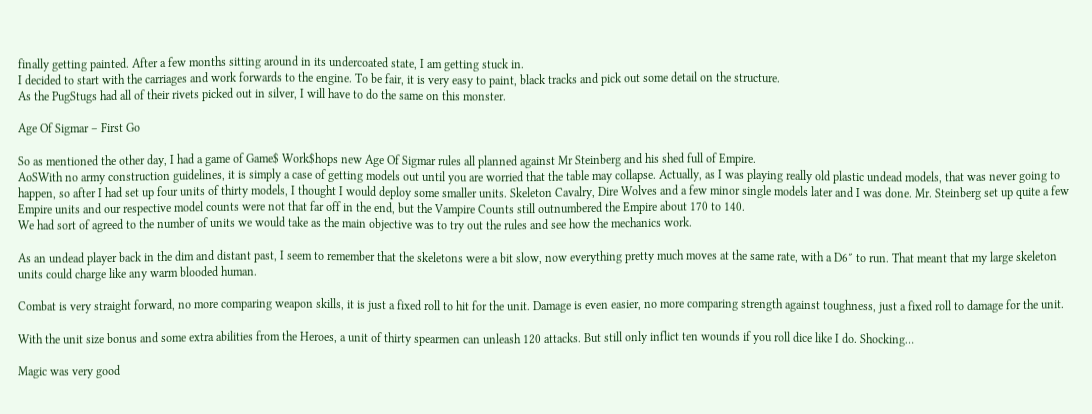finally getting painted. After a few months sitting around in its undercoated state, I am getting stuck in.
I decided to start with the carriages and work forwards to the engine. To be fair, it is very easy to paint, black tracks and pick out some detail on the structure.
As the PugStugs had all of their rivets picked out in silver, I will have to do the same on this monster.

Age Of Sigmar – First Go

So as mentioned the other day, I had a game of Game$ Work$hops new Age Of Sigmar rules all planned against Mr Steinberg and his shed full of Empire.
AoSWith no army construction guidelines, it is simply a case of getting models out until you are worried that the table may collapse. Actually, as I was playing really old plastic undead models, that was never going to happen, so after I had set up four units of thirty models, I thought I would deploy some smaller units. Skeleton Cavalry, Dire Wolves and a few minor single models later and I was done. Mr. Steinberg set up quite a few Empire units and our respective model counts were not that far off in the end, but the Vampire Counts still outnumbered the Empire about 170 to 140.
We had sort of agreed to the number of units we would take as the main objective was to try out the rules and see how the mechanics work.

As an undead player back in the dim and distant past, I seem to remember that the skeletons were a bit slow, now everything pretty much moves at the same rate, with a D6″ to run. That meant that my large skeleton units could charge like any warm blooded human.

Combat is very straight forward, no more comparing weapon skills, it is just a fixed roll to hit for the unit. Damage is even easier, no more comparing strength against toughness, just a fixed roll to damage for the unit.

With the unit size bonus and some extra abilities from the Heroes, a unit of thirty spearmen can unleash 120 attacks. But still only inflict ten wounds if you roll dice like I do. Shocking…

Magic was very good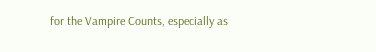for the Vampire Counts, especially as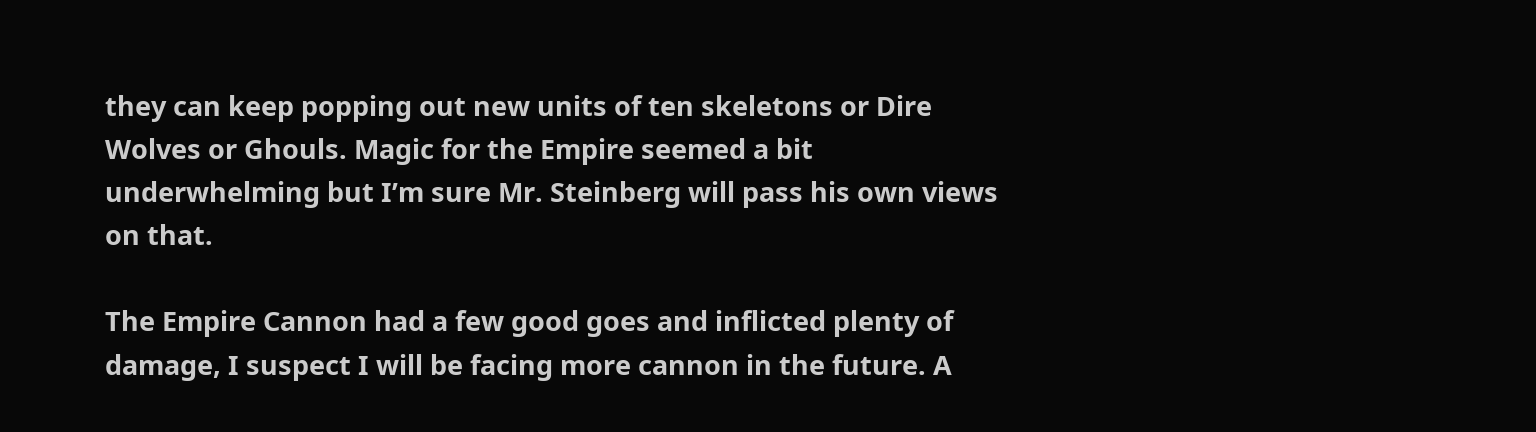they can keep popping out new units of ten skeletons or Dire Wolves or Ghouls. Magic for the Empire seemed a bit underwhelming but I’m sure Mr. Steinberg will pass his own views on that.

The Empire Cannon had a few good goes and inflicted plenty of damage, I suspect I will be facing more cannon in the future. A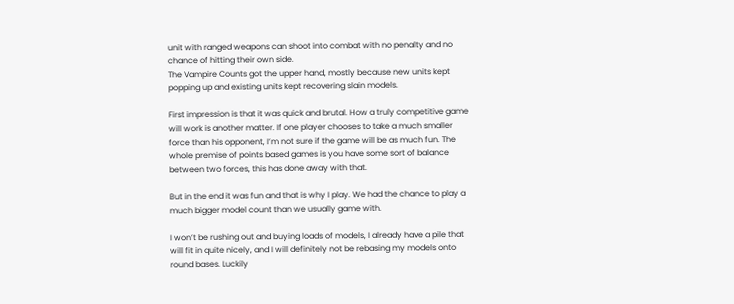unit with ranged weapons can shoot into combat with no penalty and no chance of hitting their own side.
The Vampire Counts got the upper hand, mostly because new units kept popping up and existing units kept recovering slain models.

First impression is that it was quick and brutal. How a truly competitive game will work is another matter. If one player chooses to take a much smaller force than his opponent, I’m not sure if the game will be as much fun. The whole premise of points based games is you have some sort of balance between two forces, this has done away with that.

But in the end it was fun and that is why I play. We had the chance to play a much bigger model count than we usually game with.

I won’t be rushing out and buying loads of models, I already have a pile that will fit in quite nicely, and I will definitely not be rebasing my models onto round bases. Luckily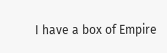I have a box of Empire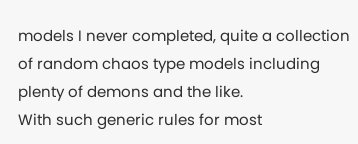models I never completed, quite a collection of random chaos type models including plenty of demons and the like.
With such generic rules for most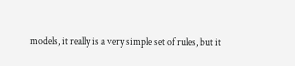models, it really is a very simple set of rules, but it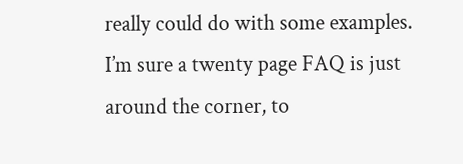really could do with some examples. I’m sure a twenty page FAQ is just around the corner, to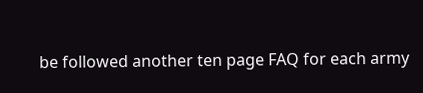be followed another ten page FAQ for each army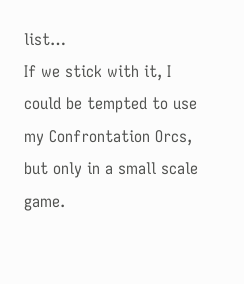list…
If we stick with it, I could be tempted to use my Confrontation Orcs, but only in a small scale game.